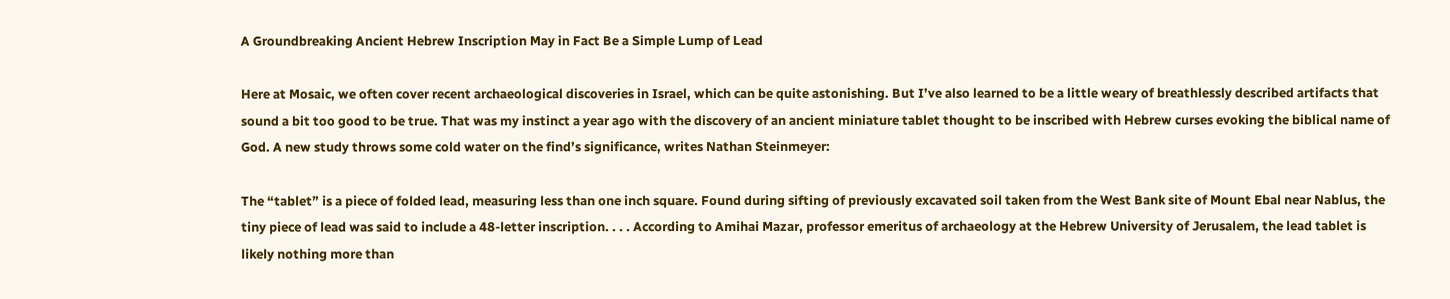A Groundbreaking Ancient Hebrew Inscription May in Fact Be a Simple Lump of Lead

Here at Mosaic, we often cover recent archaeological discoveries in Israel, which can be quite astonishing. But I’ve also learned to be a little weary of breathlessly described artifacts that sound a bit too good to be true. That was my instinct a year ago with the discovery of an ancient miniature tablet thought to be inscribed with Hebrew curses evoking the biblical name of God. A new study throws some cold water on the find’s significance, writes Nathan Steinmeyer:

The “tablet” is a piece of folded lead, measuring less than one inch square. Found during sifting of previously excavated soil taken from the West Bank site of Mount Ebal near Nablus, the tiny piece of lead was said to include a 48-letter inscription. . . . According to Amihai Mazar, professor emeritus of archaeology at the Hebrew University of Jerusalem, the lead tablet is likely nothing more than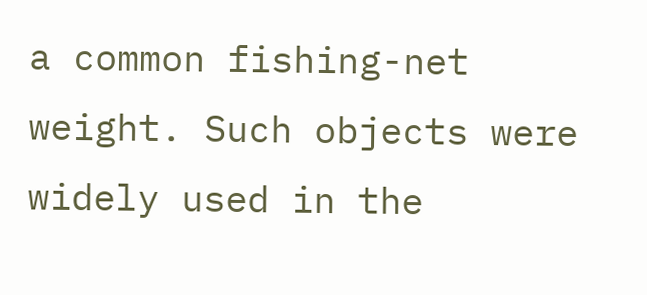a common fishing-net weight. Such objects were widely used in the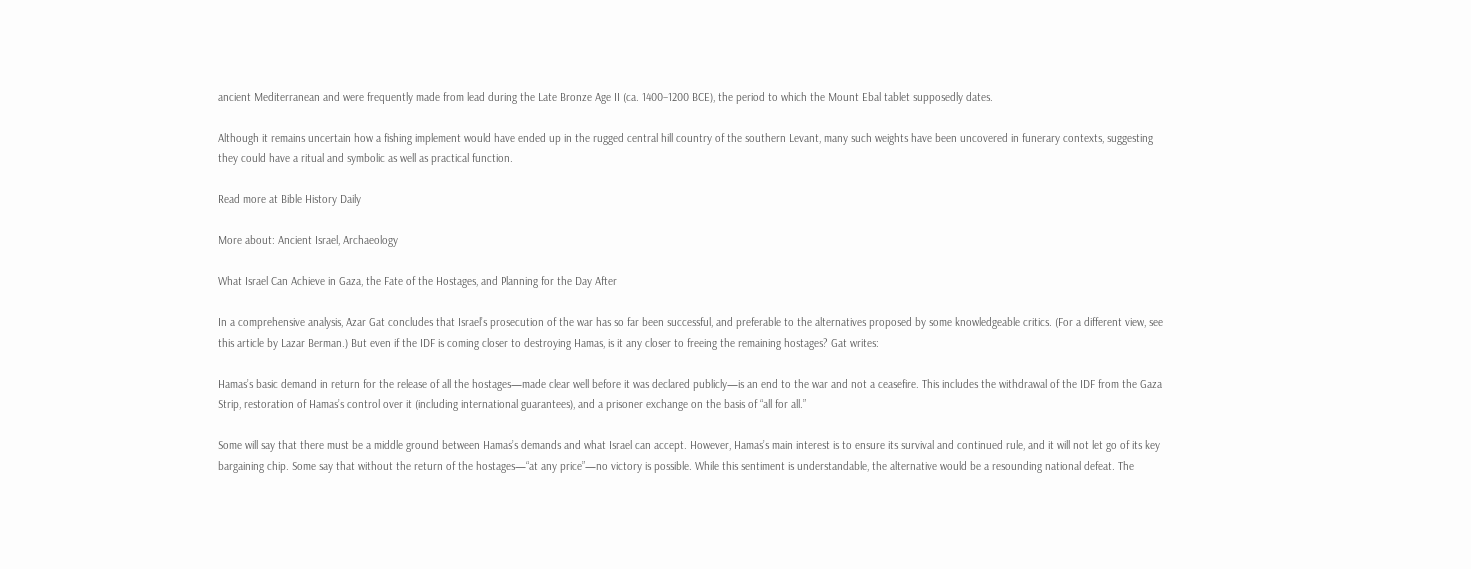ancient Mediterranean and were frequently made from lead during the Late Bronze Age II (ca. 1400–1200 BCE), the period to which the Mount Ebal tablet supposedly dates.

Although it remains uncertain how a fishing implement would have ended up in the rugged central hill country of the southern Levant, many such weights have been uncovered in funerary contexts, suggesting they could have a ritual and symbolic as well as practical function.

Read more at Bible History Daily

More about: Ancient Israel, Archaeology

What Israel Can Achieve in Gaza, the Fate of the Hostages, and Planning for the Day After

In a comprehensive analysis, Azar Gat concludes that Israel’s prosecution of the war has so far been successful, and preferable to the alternatives proposed by some knowledgeable critics. (For a different view, see this article by Lazar Berman.) But even if the IDF is coming closer to destroying Hamas, is it any closer to freeing the remaining hostages? Gat writes:

Hamas’s basic demand in return for the release of all the hostages—made clear well before it was declared publicly—is an end to the war and not a ceasefire. This includes the withdrawal of the IDF from the Gaza Strip, restoration of Hamas’s control over it (including international guarantees), and a prisoner exchange on the basis of “all for all.”

Some will say that there must be a middle ground between Hamas’s demands and what Israel can accept. However, Hamas’s main interest is to ensure its survival and continued rule, and it will not let go of its key bargaining chip. Some say that without the return of the hostages—“at any price”—no victory is possible. While this sentiment is understandable, the alternative would be a resounding national defeat. The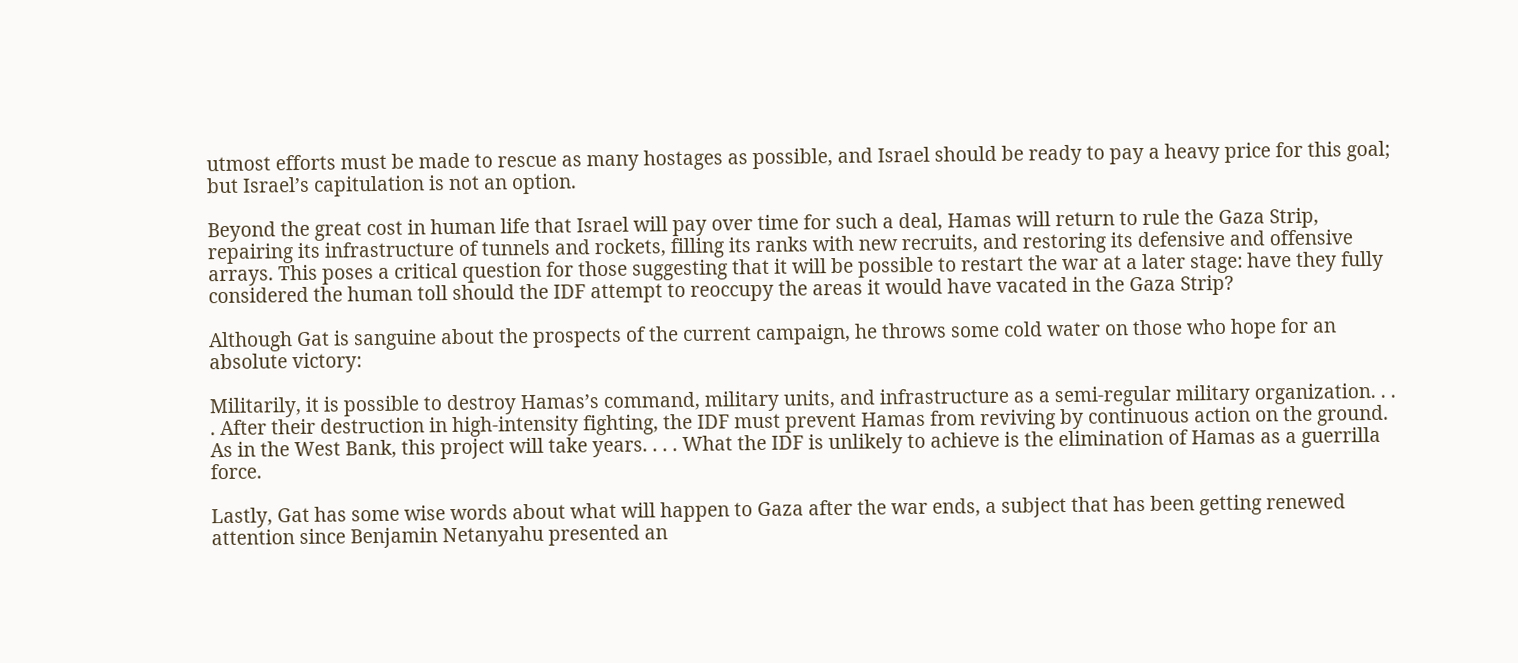utmost efforts must be made to rescue as many hostages as possible, and Israel should be ready to pay a heavy price for this goal; but Israel’s capitulation is not an option.

Beyond the great cost in human life that Israel will pay over time for such a deal, Hamas will return to rule the Gaza Strip, repairing its infrastructure of tunnels and rockets, filling its ranks with new recruits, and restoring its defensive and offensive arrays. This poses a critical question for those suggesting that it will be possible to restart the war at a later stage: have they fully considered the human toll should the IDF attempt to reoccupy the areas it would have vacated in the Gaza Strip?

Although Gat is sanguine about the prospects of the current campaign, he throws some cold water on those who hope for an absolute victory:

Militarily, it is possible to destroy Hamas’s command, military units, and infrastructure as a semi-regular military organization. . . . After their destruction in high-intensity fighting, the IDF must prevent Hamas from reviving by continuous action on the ground. As in the West Bank, this project will take years. . . . What the IDF is unlikely to achieve is the elimination of Hamas as a guerrilla force.

Lastly, Gat has some wise words about what will happen to Gaza after the war ends, a subject that has been getting renewed attention since Benjamin Netanyahu presented an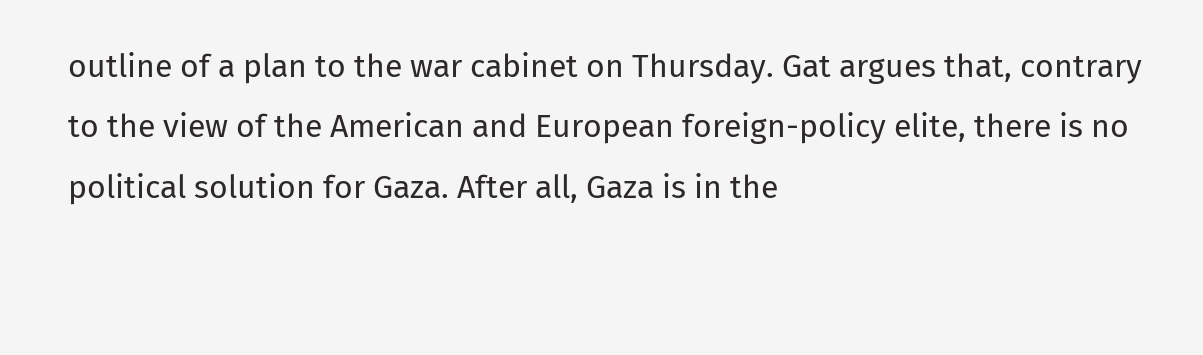outline of a plan to the war cabinet on Thursday. Gat argues that, contrary to the view of the American and European foreign-policy elite, there is no political solution for Gaza. After all, Gaza is in the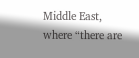Middle East, where “there are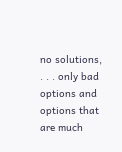no solutions, . . . only bad options and options that are much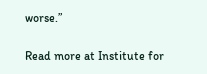worse.”

Read more at Institute for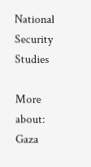National Security Studies

More about: Gaza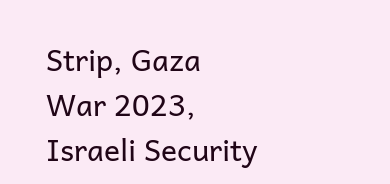Strip, Gaza War 2023, Israeli Security